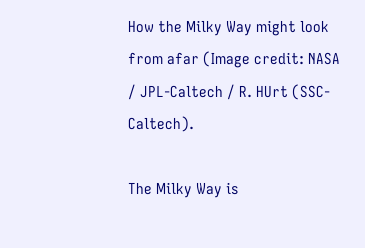How the Milky Way might look from afar (Image credit: NASA / JPL-Caltech / R. HUrt (SSC-Caltech).

The Milky Way is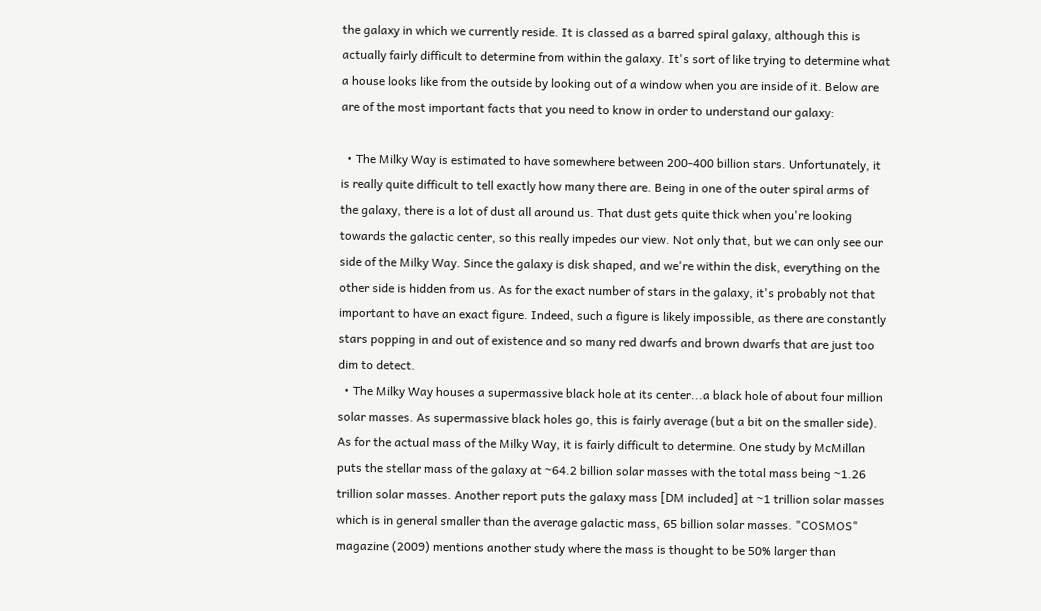the galaxy in which we currently reside. It is classed as a barred spiral galaxy, although this is actually fairly difficult to determine from within the galaxy. It's sort of like trying to determine what a house looks like from the outside by looking out of a window when you are inside of it. Below are are of the most important facts that you need to know in order to understand our galaxy:

  • The Milky Way is estimated to have somewhere between 200-400 billion stars. Unfortunately, it is really quite difficult to tell exactly how many there are. Being in one of the outer spiral arms of the galaxy, there is a lot of dust all around us. That dust gets quite thick when you're looking towards the galactic center, so this really impedes our view. Not only that, but we can only see our side of the Milky Way. Since the galaxy is disk shaped, and we're within the disk, everything on the other side is hidden from us. As for the exact number of stars in the galaxy, it's probably not that important to have an exact figure. Indeed, such a figure is likely impossible, as there are constantly stars popping in and out of existence and so many red dwarfs and brown dwarfs that are just too dim to detect.
  • The Milky Way houses a supermassive black hole at its center...a black hole of about four million solar masses. As supermassive black holes go, this is fairly average (but a bit on the smaller side). As for the actual mass of the Milky Way, it is fairly difficult to determine. One study by McMillan puts the stellar mass of the galaxy at ~64.2 billion solar masses with the total mass being ~1.26 trillion solar masses. Another report puts the galaxy mass [DM included] at ~1 trillion solar masses which is in general smaller than the average galactic mass, 65 billion solar masses. "COSMOS" magazine (2009) mentions another study where the mass is thought to be 50% larger than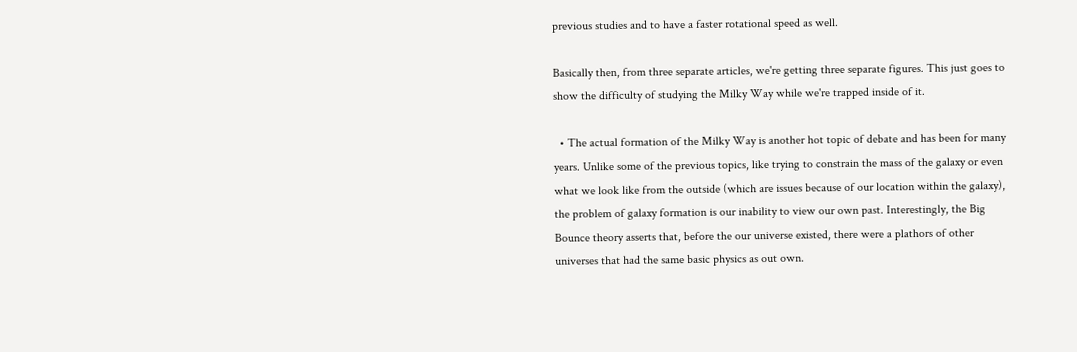previous studies and to have a faster rotational speed as well.

Basically then, from three separate articles, we're getting three separate figures. This just goes to show the difficulty of studying the Milky Way while we're trapped inside of it.

  • The actual formation of the Milky Way is another hot topic of debate and has been for many years. Unlike some of the previous topics, like trying to constrain the mass of the galaxy or even what we look like from the outside (which are issues because of our location within the galaxy), the problem of galaxy formation is our inability to view our own past. Interestingly, the Big Bounce theory asserts that, before the our universe existed, there were a plathors of other universes that had the same basic physics as out own.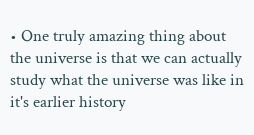• One truly amazing thing about the universe is that we can actually study what the universe was like in it's earlier history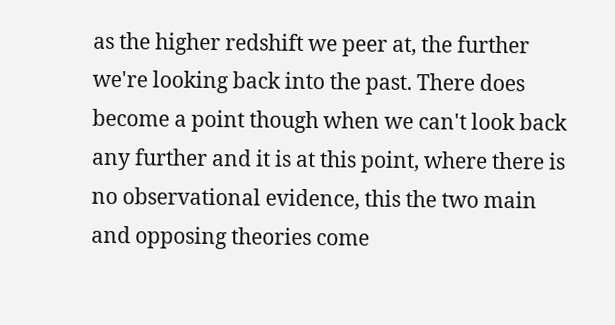as the higher redshift we peer at, the further we're looking back into the past. There does become a point though when we can't look back any further and it is at this point, where there is no observational evidence, this the two main and opposing theories come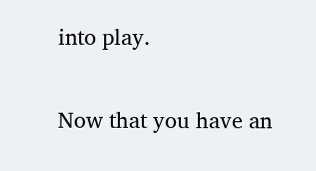into play.

Now that you have an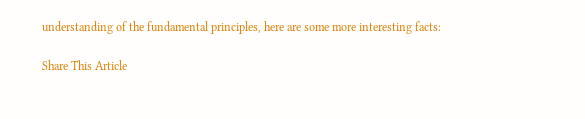understanding of the fundamental principles, here are some more interesting facts:

Share This Article